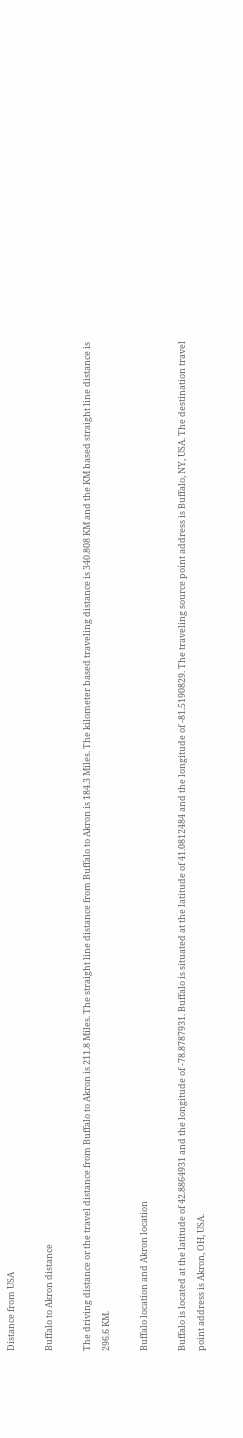Distance from USA

Buffalo to Akron distance

The driving distance or the travel distance from Buffalo to Akron is 211.8 Miles. The straight line distance from Buffalo to Akron is 184.3 Miles. The kilometer based traveling distance is 340.808 KM and the KM based straight line distance is 296.6 KM.

Buffalo location and Akron location

Buffalo is located at the latitude of 42.8864931 and the longitude of -78.8787931. Buffalo is situated at the latitude of 41.0812484 and the longitude of -81.5190829. The traveling source point address is Buffalo, NY, USA. The destination travel point address is Akron, OH, USA.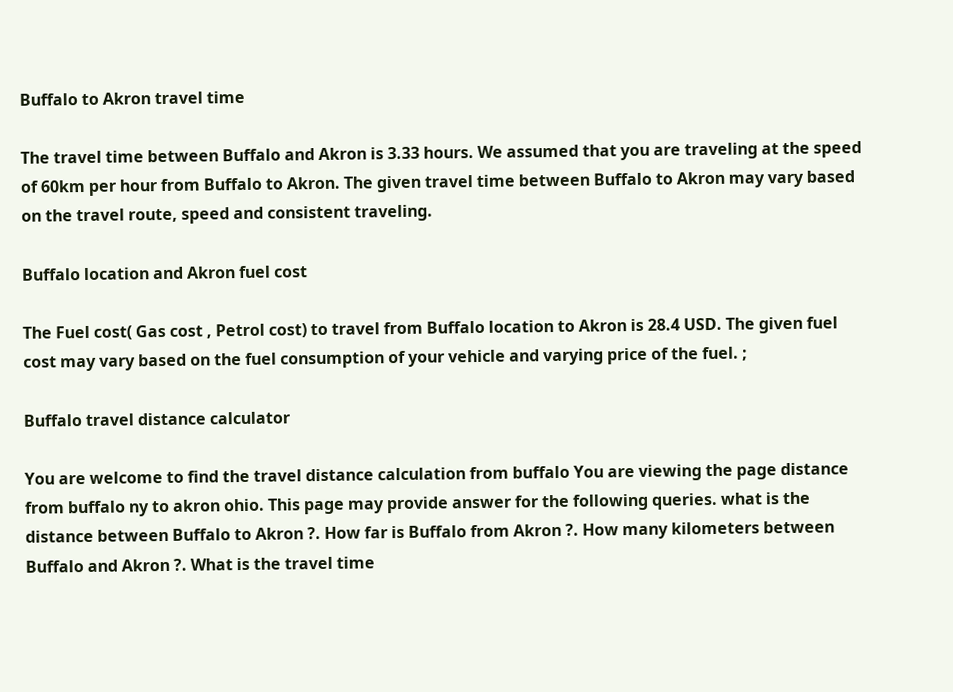Buffalo to Akron travel time

The travel time between Buffalo and Akron is 3.33 hours. We assumed that you are traveling at the speed of 60km per hour from Buffalo to Akron. The given travel time between Buffalo to Akron may vary based on the travel route, speed and consistent traveling.

Buffalo location and Akron fuel cost

The Fuel cost( Gas cost , Petrol cost) to travel from Buffalo location to Akron is 28.4 USD. The given fuel cost may vary based on the fuel consumption of your vehicle and varying price of the fuel. ;

Buffalo travel distance calculator

You are welcome to find the travel distance calculation from buffalo You are viewing the page distance from buffalo ny to akron ohio. This page may provide answer for the following queries. what is the distance between Buffalo to Akron ?. How far is Buffalo from Akron ?. How many kilometers between Buffalo and Akron ?. What is the travel time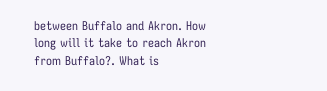between Buffalo and Akron. How long will it take to reach Akron from Buffalo?. What is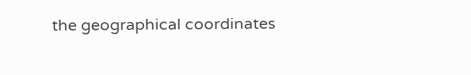the geographical coordinates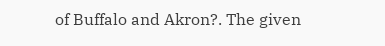of Buffalo and Akron?. The given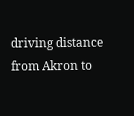driving distance from Akron to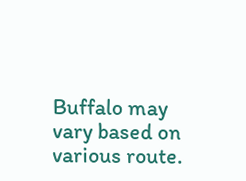Buffalo may vary based on various route.